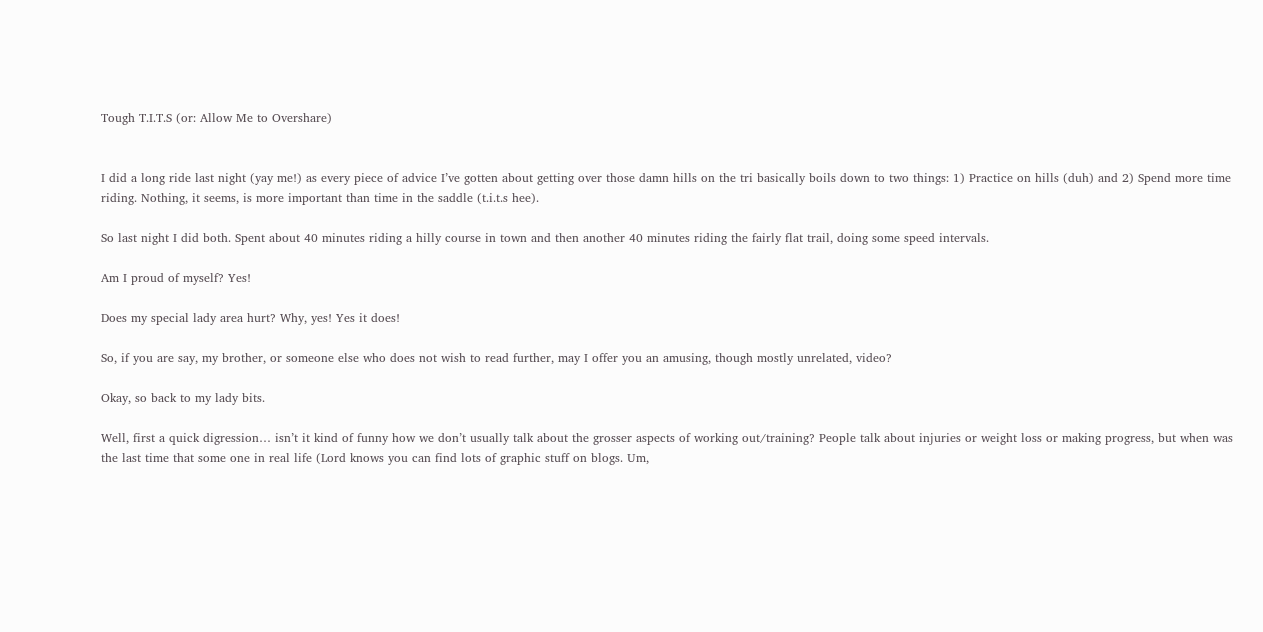Tough T.I.T.S (or: Allow Me to Overshare)


I did a long ride last night (yay me!) as every piece of advice I’ve gotten about getting over those damn hills on the tri basically boils down to two things: 1) Practice on hills (duh) and 2) Spend more time riding. Nothing, it seems, is more important than time in the saddle (t.i.t.s hee).

So last night I did both. Spent about 40 minutes riding a hilly course in town and then another 40 minutes riding the fairly flat trail, doing some speed intervals.

Am I proud of myself? Yes!

Does my special lady area hurt? Why, yes! Yes it does!

So, if you are say, my brother, or someone else who does not wish to read further, may I offer you an amusing, though mostly unrelated, video?

Okay, so back to my lady bits.

Well, first a quick digression… isn’t it kind of funny how we don’t usually talk about the grosser aspects of working out/training? People talk about injuries or weight loss or making progress, but when was the last time that some one in real life (Lord knows you can find lots of graphic stuff on blogs. Um,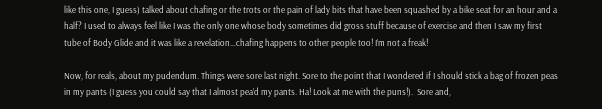like this one, I guess) talked about chafing or the trots or the pain of lady bits that have been squashed by a bike seat for an hour and a half? I used to always feel like I was the only one whose body sometimes did gross stuff because of exercise and then I saw my first tube of Body Glide and it was like a revelation…chafing happens to other people too! I’m not a freak!

Now, for reals, about my pudendum. Things were sore last night. Sore to the point that I wondered if I should stick a bag of frozen peas in my pants (I guess you could say that I almost pea’d my pants. Ha! Look at me with the puns!).  Sore and,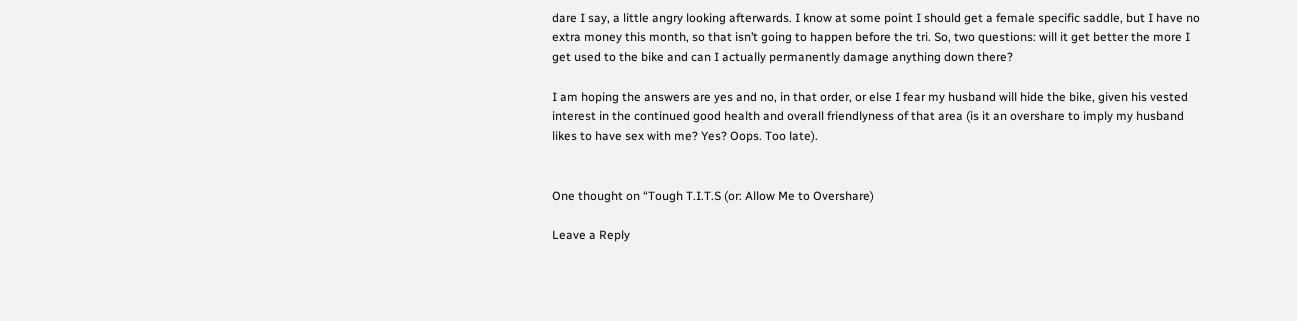dare I say, a little angry looking afterwards. I know at some point I should get a female specific saddle, but I have no extra money this month, so that isn’t going to happen before the tri. So, two questions: will it get better the more I get used to the bike and can I actually permanently damage anything down there?

I am hoping the answers are yes and no, in that order, or else I fear my husband will hide the bike, given his vested interest in the continued good health and overall friendlyness of that area (is it an overshare to imply my husband likes to have sex with me? Yes? Oops. Too late).


One thought on “Tough T.I.T.S (or: Allow Me to Overshare)

Leave a Reply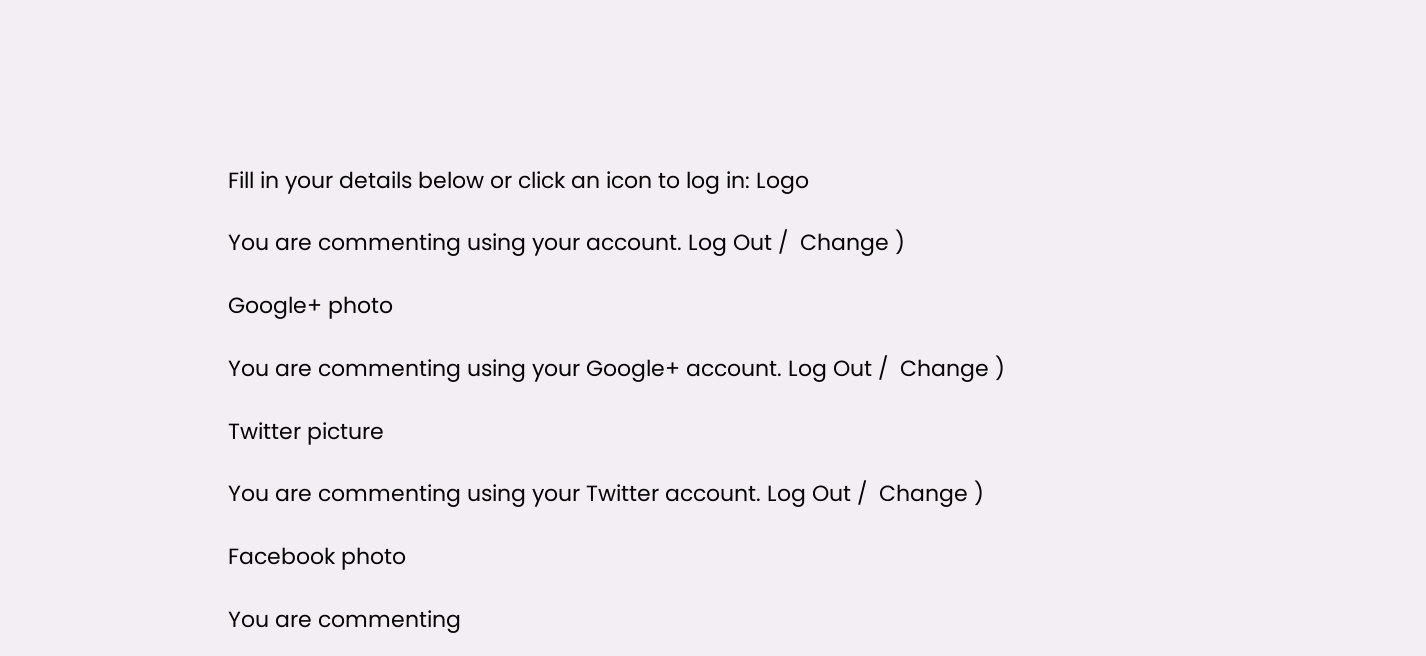Fill in your details below or click an icon to log in: Logo

You are commenting using your account. Log Out /  Change )

Google+ photo

You are commenting using your Google+ account. Log Out /  Change )

Twitter picture

You are commenting using your Twitter account. Log Out /  Change )

Facebook photo

You are commenting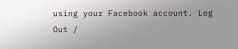using your Facebook account. Log Out /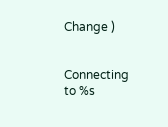Change )


Connecting to %s